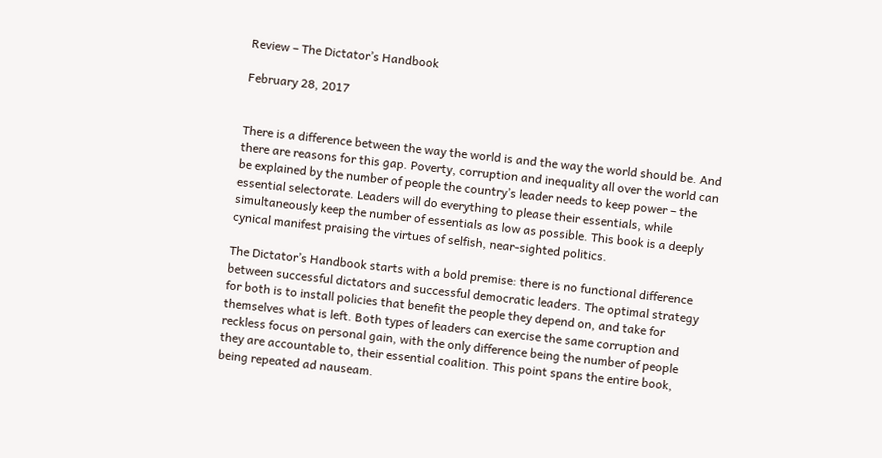Review – The Dictator’s Handbook

February 28, 2017


There is a difference between the way the world is and the way the world should be. And there are reasons for this gap. Poverty, corruption and inequality all over the world can be explained by the number of people the country’s leader needs to keep power – the essential selectorate. Leaders will do everything to please their essentials, while simultaneously keep the number of essentials as low as possible. This book is a deeply cynical manifest praising the virtues of selfish, near-sighted politics.

The Dictator’s Handbook starts with a bold premise: there is no functional difference between successful dictators and successful democratic leaders. The optimal strategy for both is to install policies that benefit the people they depend on, and take for themselves what is left. Both types of leaders can exercise the same corruption and reckless focus on personal gain, with the only difference being the number of people they are accountable to, their essential coalition. This point spans the entire book, being repeated ad nauseam.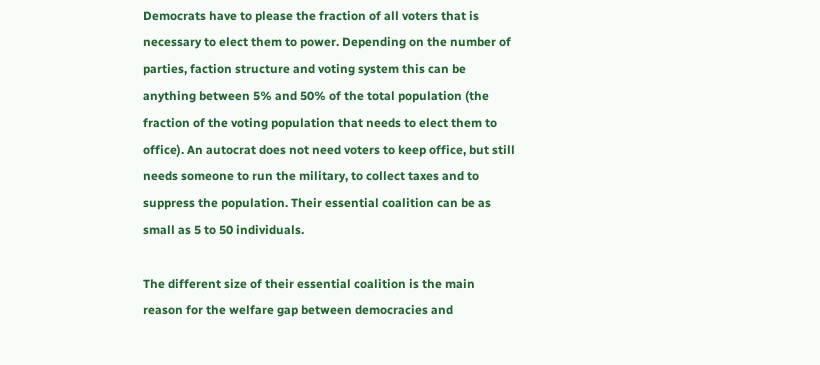Democrats have to please the fraction of all voters that is necessary to elect them to power. Depending on the number of parties, faction structure and voting system this can be anything between 5% and 50% of the total population (the fraction of the voting population that needs to elect them to office). An autocrat does not need voters to keep office, but still needs someone to run the military, to collect taxes and to suppress the population. Their essential coalition can be as small as 5 to 50 individuals.

The different size of their essential coalition is the main reason for the welfare gap between democracies and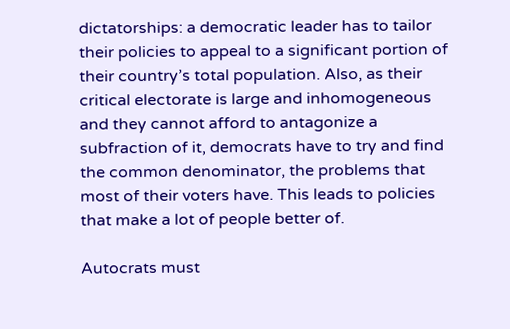dictatorships: a democratic leader has to tailor their policies to appeal to a significant portion of their country’s total population. Also, as their critical electorate is large and inhomogeneous and they cannot afford to antagonize a subfraction of it, democrats have to try and find the common denominator, the problems that most of their voters have. This leads to policies that make a lot of people better of.

Autocrats must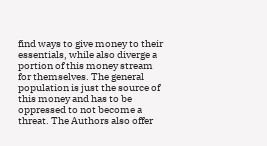find ways to give money to their essentials, while also diverge a portion of this money stream for themselves. The general population is just the source of this money and has to be oppressed to not become a threat. The Authors also offer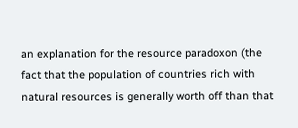an explanation for the resource paradoxon (the fact that the population of countries rich with natural resources is generally worth off than that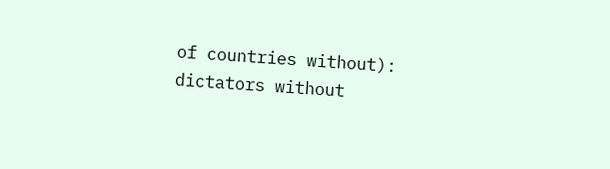of countries without): dictators without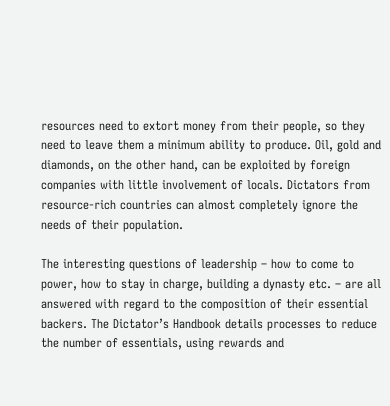resources need to extort money from their people, so they need to leave them a minimum ability to produce. Oil, gold and diamonds, on the other hand, can be exploited by foreign companies with little involvement of locals. Dictators from resource-rich countries can almost completely ignore the needs of their population.

The interesting questions of leadership – how to come to power, how to stay in charge, building a dynasty etc. – are all answered with regard to the composition of their essential backers. The Dictator’s Handbook details processes to reduce the number of essentials, using rewards and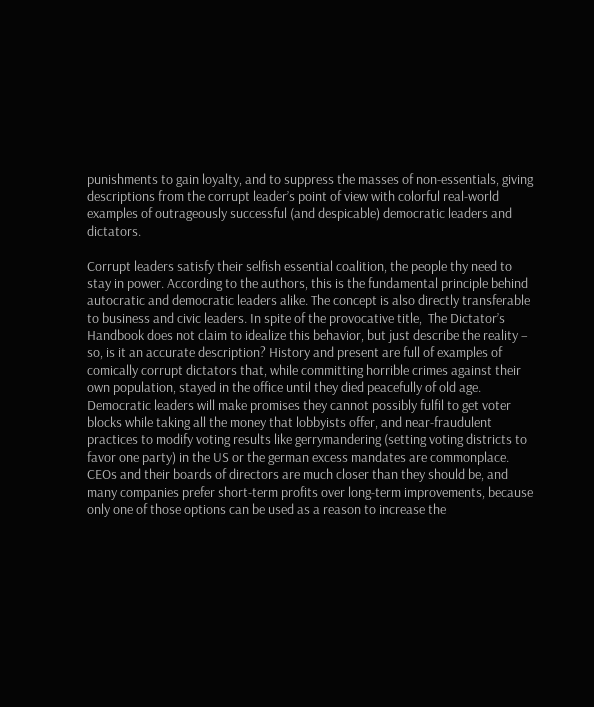punishments to gain loyalty, and to suppress the masses of non-essentials, giving descriptions from the corrupt leader’s point of view with colorful real-world examples of outrageously successful (and despicable) democratic leaders and dictators.

Corrupt leaders satisfy their selfish essential coalition, the people thy need to stay in power. According to the authors, this is the fundamental principle behind autocratic and democratic leaders alike. The concept is also directly transferable to business and civic leaders. In spite of the provocative title,  The Dictator’s Handbook does not claim to idealize this behavior, but just describe the reality – so, is it an accurate description? History and present are full of examples of comically corrupt dictators that, while committing horrible crimes against their own population, stayed in the office until they died peacefully of old age. Democratic leaders will make promises they cannot possibly fulfil to get voter blocks while taking all the money that lobbyists offer, and near-fraudulent practices to modify voting results like gerrymandering (setting voting districts to favor one party) in the US or the german excess mandates are commonplace. CEOs and their boards of directors are much closer than they should be, and many companies prefer short-term profits over long-term improvements, because only one of those options can be used as a reason to increase the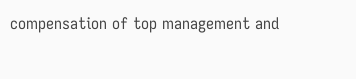compensation of top management and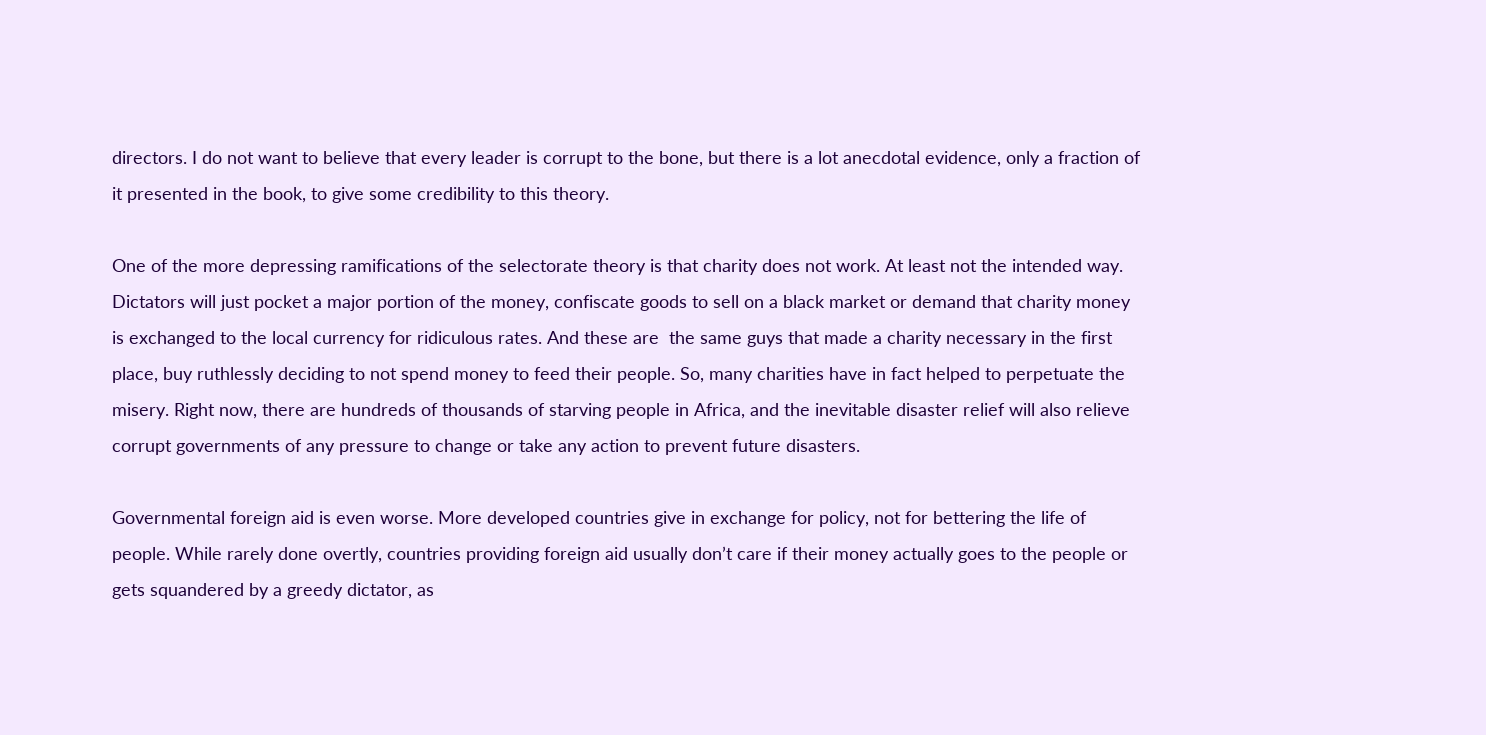directors. I do not want to believe that every leader is corrupt to the bone, but there is a lot anecdotal evidence, only a fraction of it presented in the book, to give some credibility to this theory.

One of the more depressing ramifications of the selectorate theory is that charity does not work. At least not the intended way. Dictators will just pocket a major portion of the money, confiscate goods to sell on a black market or demand that charity money is exchanged to the local currency for ridiculous rates. And these are  the same guys that made a charity necessary in the first place, buy ruthlessly deciding to not spend money to feed their people. So, many charities have in fact helped to perpetuate the misery. Right now, there are hundreds of thousands of starving people in Africa, and the inevitable disaster relief will also relieve corrupt governments of any pressure to change or take any action to prevent future disasters.

Governmental foreign aid is even worse. More developed countries give in exchange for policy, not for bettering the life of people. While rarely done overtly, countries providing foreign aid usually don’t care if their money actually goes to the people or gets squandered by a greedy dictator, as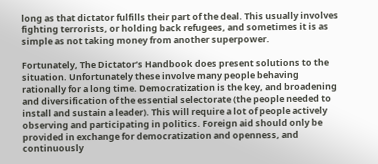long as that dictator fulfills their part of the deal. This usually involves fighting terrorists, or holding back refugees, and sometimes it is as simple as not taking money from another superpower.

Fortunately, The Dictator’s Handbook does present solutions to the situation. Unfortunately these involve many people behaving rationally for a long time. Democratization is the key, and broadening and diversification of the essential selectorate (the people needed to install and sustain a leader). This will require a lot of people actively observing and participating in politics. Foreign aid should only be provided in exchange for democratization and openness, and continuously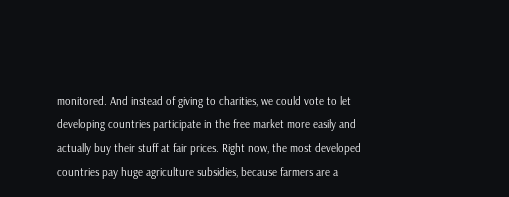monitored. And instead of giving to charities, we could vote to let developing countries participate in the free market more easily and actually buy their stuff at fair prices. Right now, the most developed countries pay huge agriculture subsidies, because farmers are a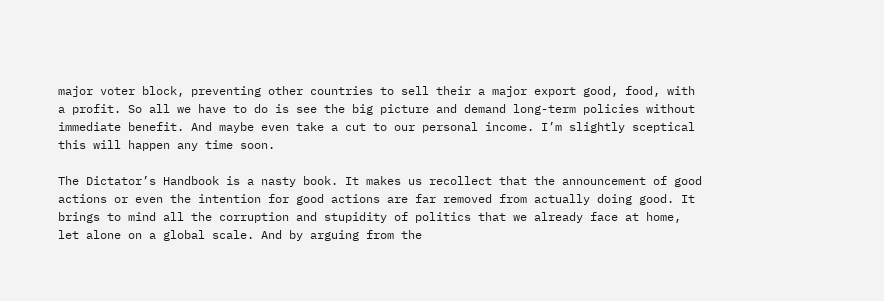major voter block, preventing other countries to sell their a major export good, food, with a profit. So all we have to do is see the big picture and demand long-term policies without immediate benefit. And maybe even take a cut to our personal income. I’m slightly sceptical this will happen any time soon.

The Dictator’s Handbook is a nasty book. It makes us recollect that the announcement of good actions or even the intention for good actions are far removed from actually doing good. It brings to mind all the corruption and stupidity of politics that we already face at home, let alone on a global scale. And by arguing from the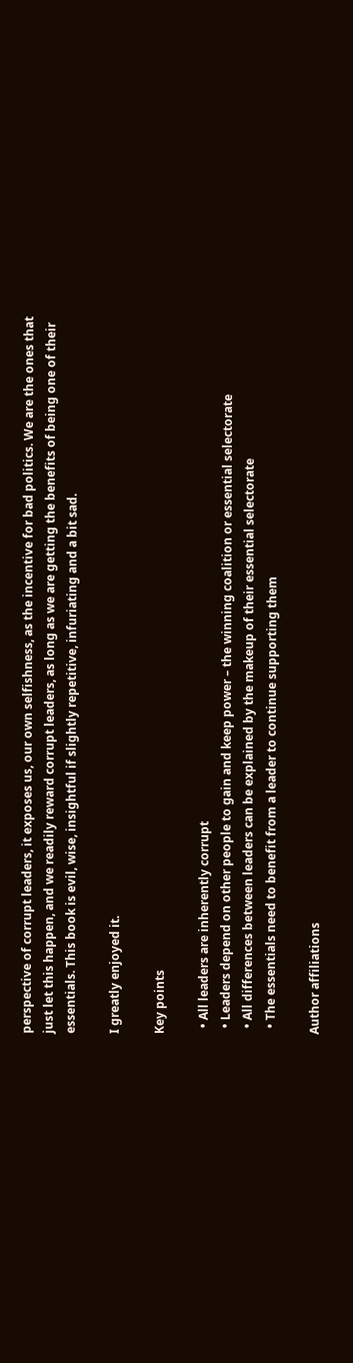perspective of corrupt leaders, it exposes us, our own selfishness, as the incentive for bad politics. We are the ones that just let this happen, and we readily reward corrupt leaders, as long as we are getting the benefits of being one of their essentials. This book is evil, wise, insightful if slightly repetitive, infuriating and a bit sad.

I greatly enjoyed it.

Key points

  • All leaders are inherently corrupt
  • Leaders depend on other people to gain and keep power – the winning coalition or essential selectorate
  • All differences between leaders can be explained by the makeup of their essential selectorate
  • The essentials need to benefit from a leader to continue supporting them

Author affiliations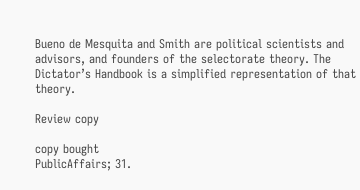Bueno de Mesquita and Smith are political scientists and advisors, and founders of the selectorate theory. The Dictator’s Handbook is a simplified representation of that theory.

Review copy

copy bought
PublicAffairs; 31.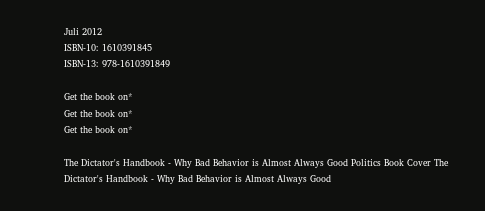Juli 2012
ISBN-10: 1610391845
ISBN-13: 978-1610391849

Get the book on*
Get the book on*
Get the book on*

The Dictator's Handbook - Why Bad Behavior is Almost Always Good Politics Book Cover The Dictator's Handbook - Why Bad Behavior is Almost Always Good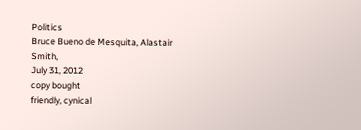Politics
Bruce Bueno de Mesquita, Alastair Smith,
July 31, 2012
copy bought
friendly, cynical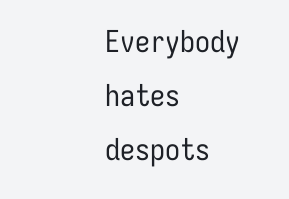Everybody hates despots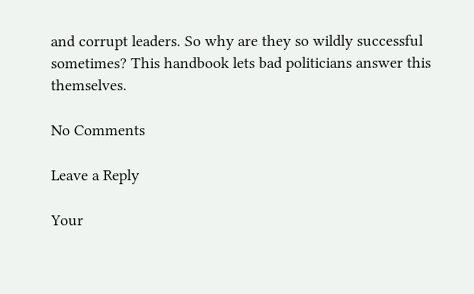and corrupt leaders. So why are they so wildly successful sometimes? This handbook lets bad politicians answer this themselves.

No Comments

Leave a Reply

Your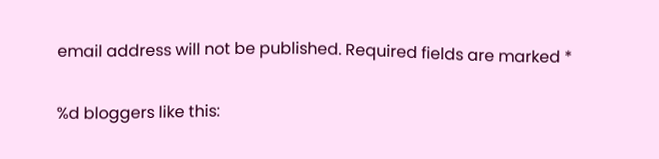email address will not be published. Required fields are marked *

%d bloggers like this: